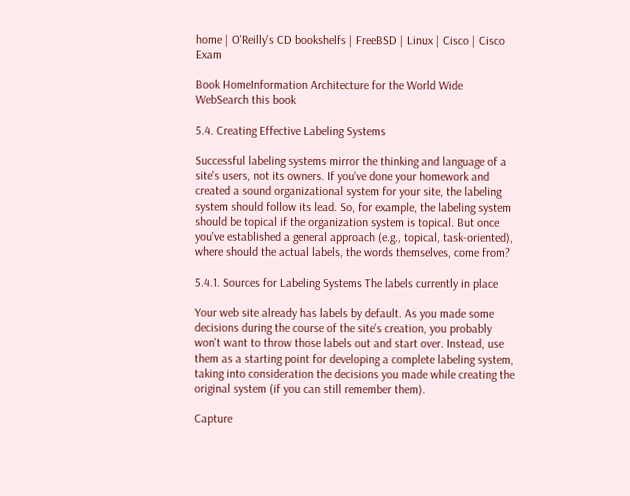home | O'Reilly's CD bookshelfs | FreeBSD | Linux | Cisco | Cisco Exam

Book HomeInformation Architecture for the World Wide WebSearch this book

5.4. Creating Effective Labeling Systems

Successful labeling systems mirror the thinking and language of a site's users, not its owners. If you've done your homework and created a sound organizational system for your site, the labeling system should follow its lead. So, for example, the labeling system should be topical if the organization system is topical. But once you've established a general approach (e.g., topical, task-oriented), where should the actual labels, the words themselves, come from?

5.4.1. Sources for Labeling Systems The labels currently in place

Your web site already has labels by default. As you made some decisions during the course of the site's creation, you probably won't want to throw those labels out and start over. Instead, use them as a starting point for developing a complete labeling system, taking into consideration the decisions you made while creating the original system (if you can still remember them).

Capture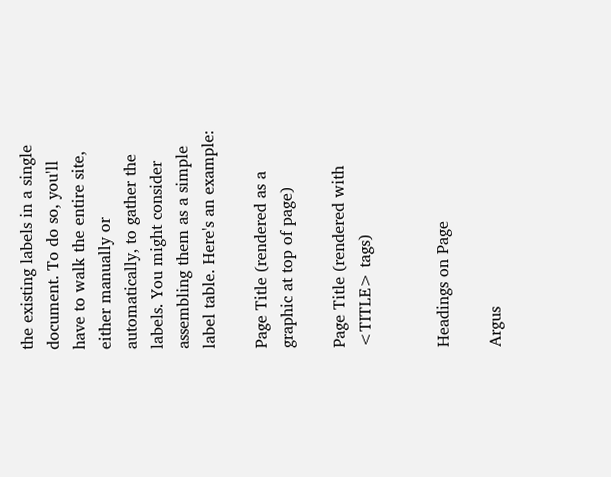the existing labels in a single document. To do so, you'll have to walk the entire site, either manually or automatically, to gather the labels. You might consider assembling them as a simple label table. Here's an example:

Page Title (rendered as a graphic at top of page)

Page Title (rendered with <TITLE> tags)


Headings on Page

Argus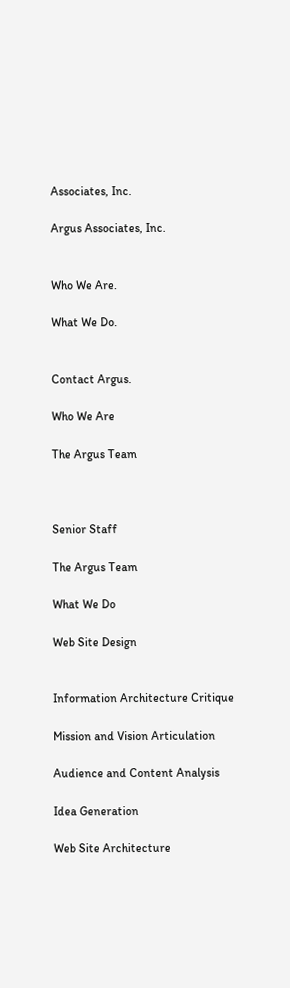Associates, Inc.

Argus Associates, Inc.


Who We Are.

What We Do.


Contact Argus.

Who We Are

The Argus Team



Senior Staff

The Argus Team

What We Do

Web Site Design


Information Architecture Critique

Mission and Vision Articulation

Audience and Content Analysis

Idea Generation

Web Site Architecture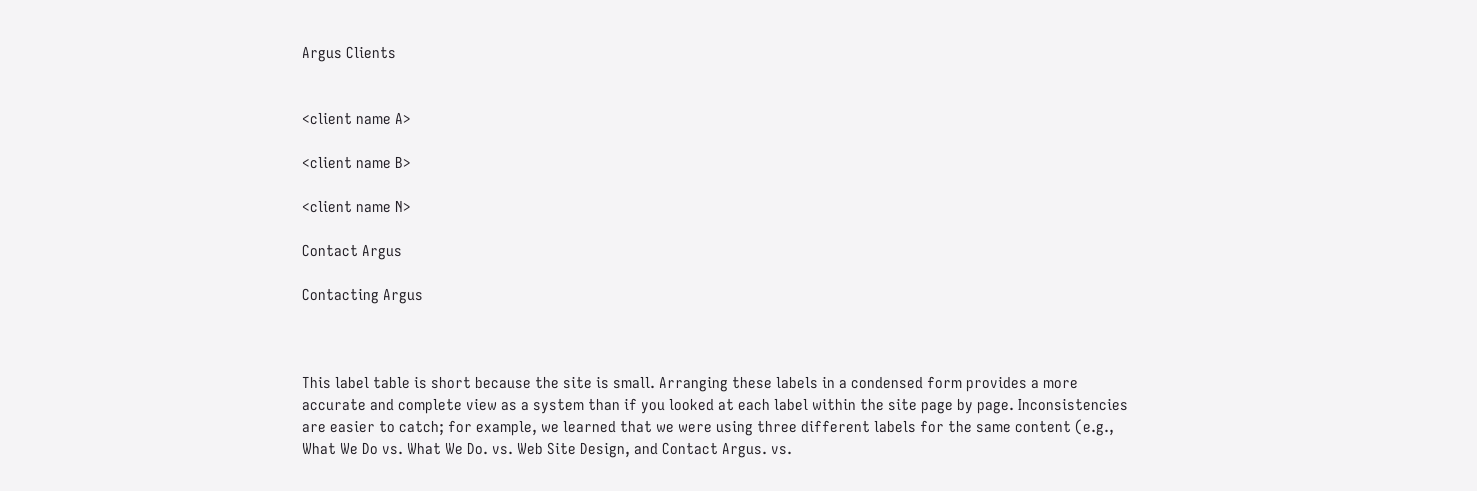Argus Clients


<client name A>

<client name B>

<client name N>

Contact Argus

Contacting Argus



This label table is short because the site is small. Arranging these labels in a condensed form provides a more accurate and complete view as a system than if you looked at each label within the site page by page. Inconsistencies are easier to catch; for example, we learned that we were using three different labels for the same content (e.g., What We Do vs. What We Do. vs. Web Site Design, and Contact Argus. vs.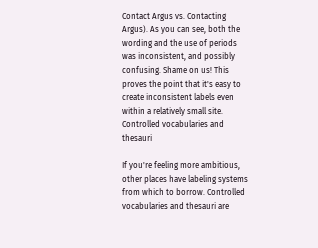Contact Argus vs. Contacting Argus). As you can see, both the wording and the use of periods was inconsistent, and possibly confusing. Shame on us! This proves the point that it's easy to create inconsistent labels even within a relatively small site. Controlled vocabularies and thesauri

If you're feeling more ambitious, other places have labeling systems from which to borrow. Controlled vocabularies and thesauri are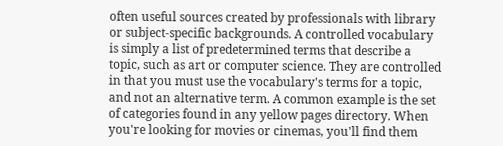often useful sources created by professionals with library or subject-specific backgrounds. A controlled vocabulary is simply a list of predetermined terms that describe a topic, such as art or computer science. They are controlled in that you must use the vocabulary's terms for a topic, and not an alternative term. A common example is the set of categories found in any yellow pages directory. When you're looking for movies or cinemas, you'll find them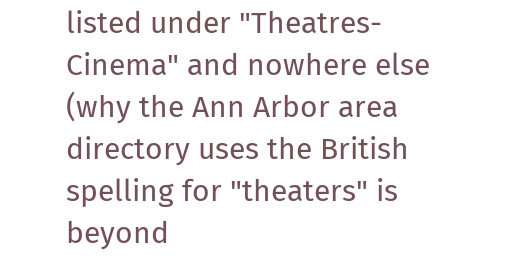listed under "Theatres-Cinema" and nowhere else (why the Ann Arbor area directory uses the British spelling for "theaters" is beyond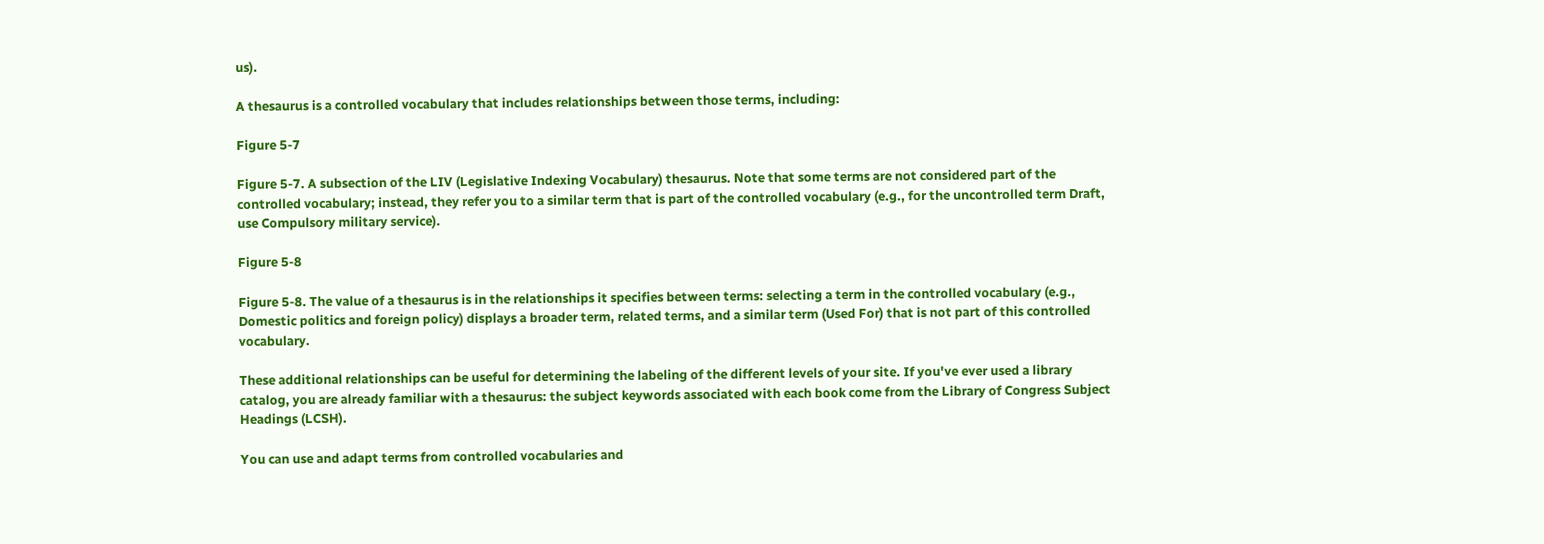us).

A thesaurus is a controlled vocabulary that includes relationships between those terms, including:

Figure 5-7

Figure 5-7. A subsection of the LIV (Legislative Indexing Vocabulary) thesaurus. Note that some terms are not considered part of the controlled vocabulary; instead, they refer you to a similar term that is part of the controlled vocabulary (e.g., for the uncontrolled term Draft, use Compulsory military service).

Figure 5-8

Figure 5-8. The value of a thesaurus is in the relationships it specifies between terms: selecting a term in the controlled vocabulary (e.g., Domestic politics and foreign policy) displays a broader term, related terms, and a similar term (Used For) that is not part of this controlled vocabulary.

These additional relationships can be useful for determining the labeling of the different levels of your site. If you've ever used a library catalog, you are already familiar with a thesaurus: the subject keywords associated with each book come from the Library of Congress Subject Headings (LCSH).

You can use and adapt terms from controlled vocabularies and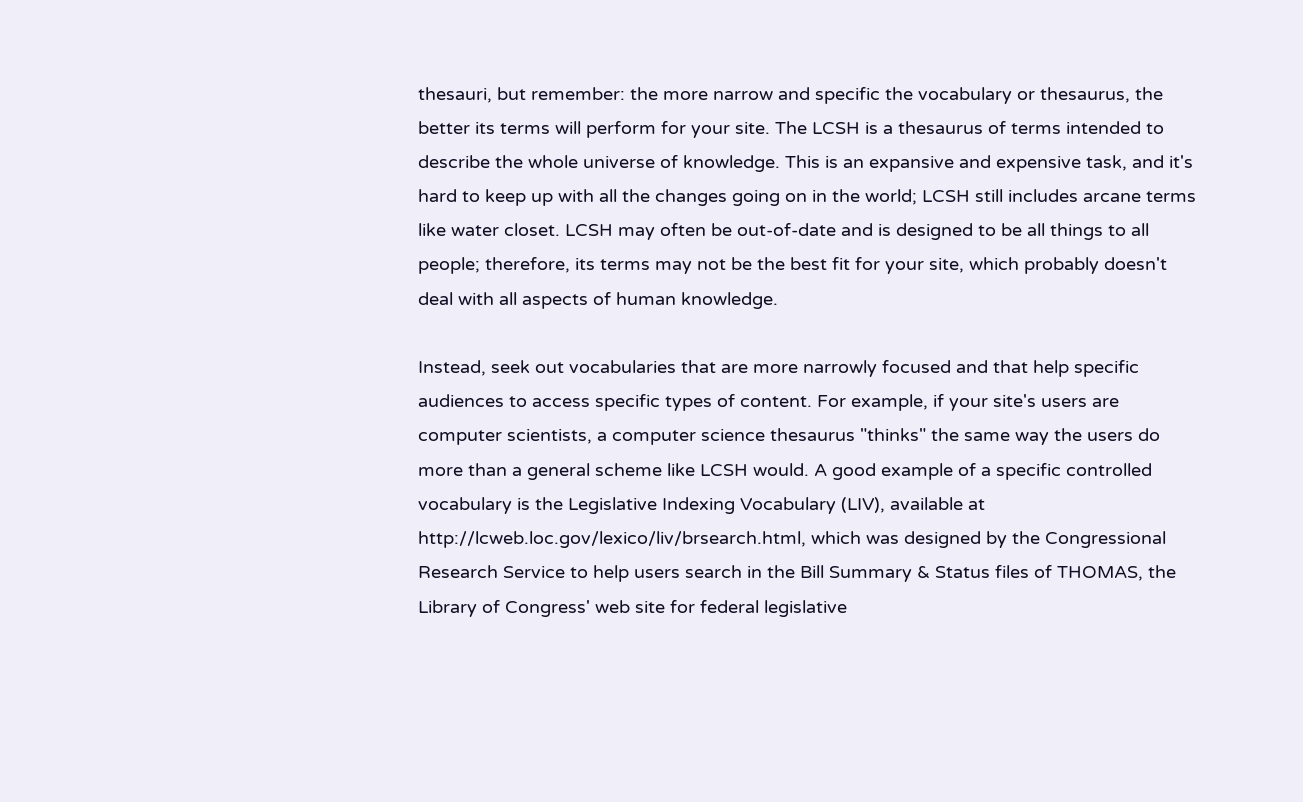thesauri, but remember: the more narrow and specific the vocabulary or thesaurus, the better its terms will perform for your site. The LCSH is a thesaurus of terms intended to describe the whole universe of knowledge. This is an expansive and expensive task, and it's hard to keep up with all the changes going on in the world; LCSH still includes arcane terms like water closet. LCSH may often be out-of-date and is designed to be all things to all people; therefore, its terms may not be the best fit for your site, which probably doesn't deal with all aspects of human knowledge.

Instead, seek out vocabularies that are more narrowly focused and that help specific audiences to access specific types of content. For example, if your site's users are computer scientists, a computer science thesaurus "thinks" the same way the users do more than a general scheme like LCSH would. A good example of a specific controlled vocabulary is the Legislative Indexing Vocabulary (LIV), available at http://lcweb.loc.gov/lexico/liv/brsearch.html, which was designed by the Congressional Research Service to help users search in the Bill Summary & Status files of THOMAS, the Library of Congress' web site for federal legislative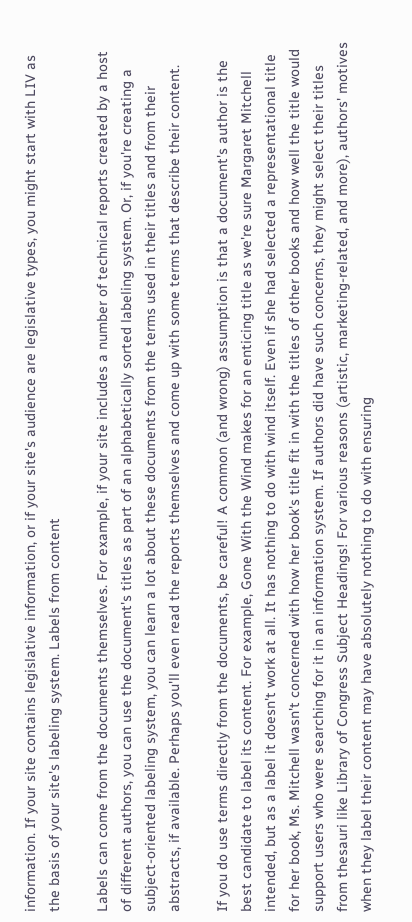information. If your site contains legislative information, or if your site's audience are legislative types, you might start with LIV as the basis of your site's labeling system. Labels from content

Labels can come from the documents themselves. For example, if your site includes a number of technical reports created by a host of different authors, you can use the document's titles as part of an alphabetically sorted labeling system. Or, if you're creating a subject-oriented labeling system, you can learn a lot about these documents from the terms used in their titles and from their abstracts, if available. Perhaps you'll even read the reports themselves and come up with some terms that describe their content.

If you do use terms directly from the documents, be careful! A common (and wrong) assumption is that a document's author is the best candidate to label its content. For example, Gone With the Wind makes for an enticing title as we're sure Margaret Mitchell intended, but as a label it doesn't work at all. It has nothing to do with wind itself. Even if she had selected a representational title for her book, Ms. Mitchell wasn't concerned with how her book's title fit in with the titles of other books and how well the title would support users who were searching for it in an information system. If authors did have such concerns, they might select their titles from thesauri like Library of Congress Subject Headings! For various reasons (artistic, marketing-related, and more), authors' motives when they label their content may have absolutely nothing to do with ensuring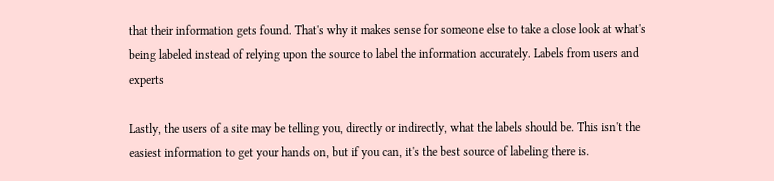that their information gets found. That's why it makes sense for someone else to take a close look at what's being labeled instead of relying upon the source to label the information accurately. Labels from users and experts

Lastly, the users of a site may be telling you, directly or indirectly, what the labels should be. This isn't the easiest information to get your hands on, but if you can, it's the best source of labeling there is.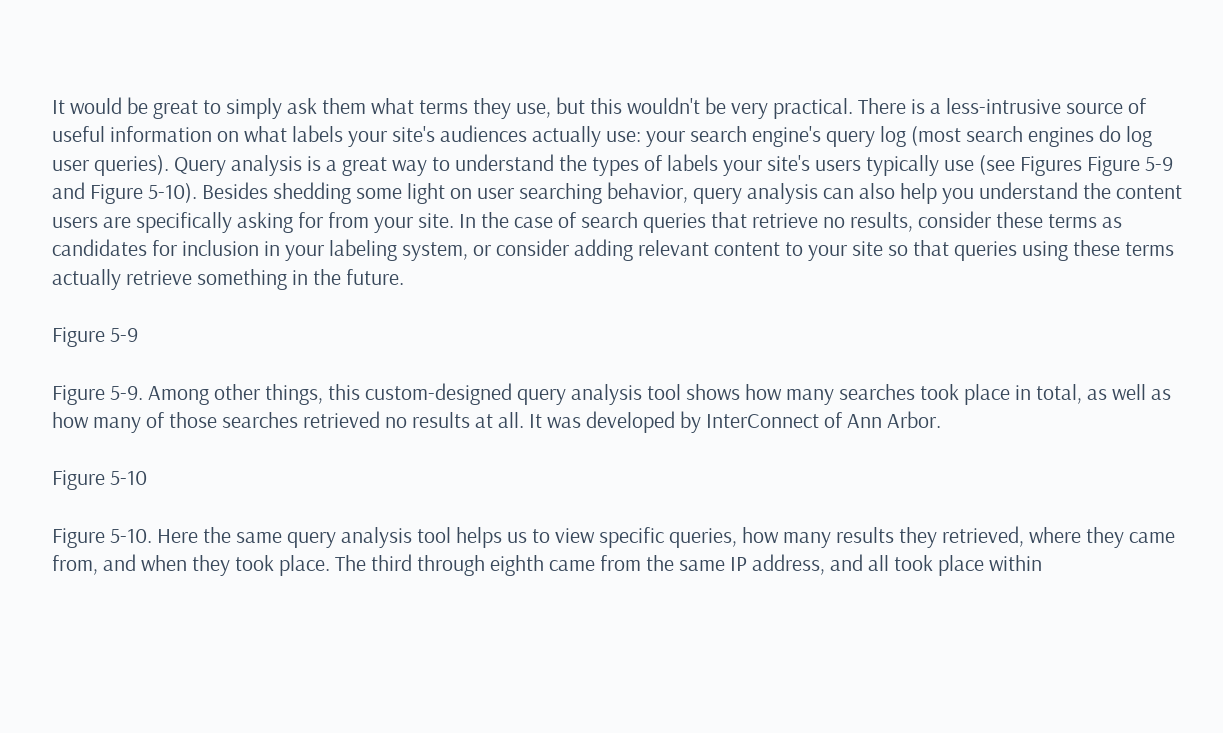It would be great to simply ask them what terms they use, but this wouldn't be very practical. There is a less-intrusive source of useful information on what labels your site's audiences actually use: your search engine's query log (most search engines do log user queries). Query analysis is a great way to understand the types of labels your site's users typically use (see Figures Figure 5-9 and Figure 5-10). Besides shedding some light on user searching behavior, query analysis can also help you understand the content users are specifically asking for from your site. In the case of search queries that retrieve no results, consider these terms as candidates for inclusion in your labeling system, or consider adding relevant content to your site so that queries using these terms actually retrieve something in the future.

Figure 5-9

Figure 5-9. Among other things, this custom-designed query analysis tool shows how many searches took place in total, as well as how many of those searches retrieved no results at all. It was developed by InterConnect of Ann Arbor.

Figure 5-10

Figure 5-10. Here the same query analysis tool helps us to view specific queries, how many results they retrieved, where they came from, and when they took place. The third through eighth came from the same IP address, and all took place within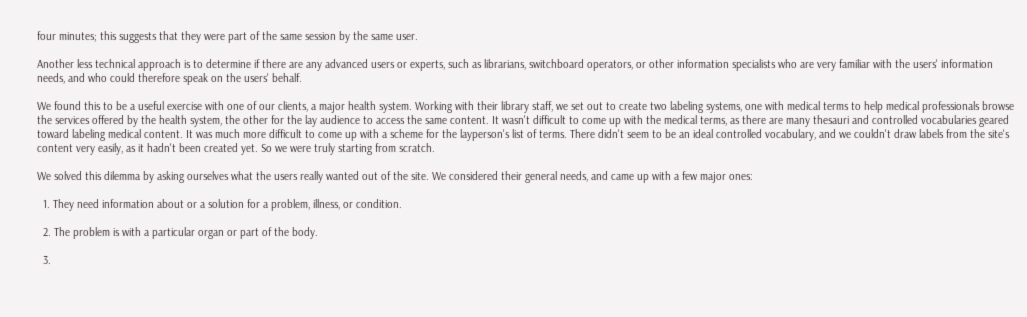four minutes; this suggests that they were part of the same session by the same user.

Another less technical approach is to determine if there are any advanced users or experts, such as librarians, switchboard operators, or other information specialists who are very familiar with the users' information needs, and who could therefore speak on the users' behalf.

We found this to be a useful exercise with one of our clients, a major health system. Working with their library staff, we set out to create two labeling systems, one with medical terms to help medical professionals browse the services offered by the health system, the other for the lay audience to access the same content. It wasn't difficult to come up with the medical terms, as there are many thesauri and controlled vocabularies geared toward labeling medical content. It was much more difficult to come up with a scheme for the layperson's list of terms. There didn't seem to be an ideal controlled vocabulary, and we couldn't draw labels from the site's content very easily, as it hadn't been created yet. So we were truly starting from scratch.

We solved this dilemma by asking ourselves what the users really wanted out of the site. We considered their general needs, and came up with a few major ones:

  1. They need information about or a solution for a problem, illness, or condition.

  2. The problem is with a particular organ or part of the body.

  3.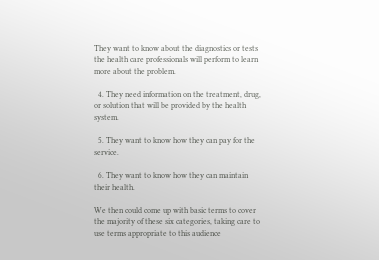They want to know about the diagnostics or tests the health care professionals will perform to learn more about the problem.

  4. They need information on the treatment, drug, or solution that will be provided by the health system.

  5. They want to know how they can pay for the service.

  6. They want to know how they can maintain their health.

We then could come up with basic terms to cover the majority of these six categories, taking care to use terms appropriate to this audience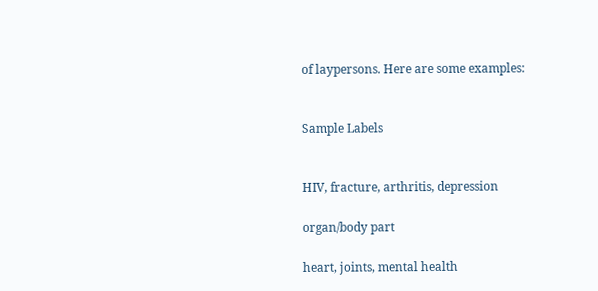of laypersons. Here are some examples:


Sample Labels


HIV, fracture, arthritis, depression

organ/body part

heart, joints, mental health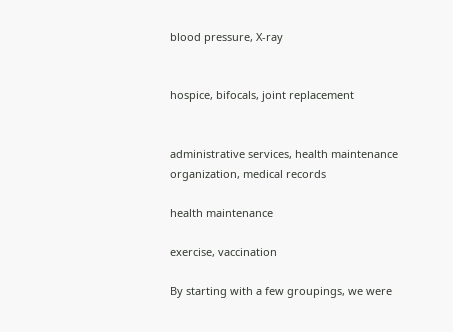blood pressure, X-ray


hospice, bifocals, joint replacement


administrative services, health maintenance organization, medical records

health maintenance

exercise, vaccination

By starting with a few groupings, we were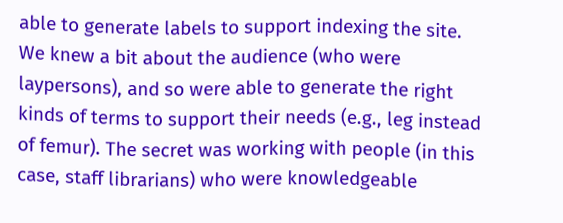able to generate labels to support indexing the site. We knew a bit about the audience (who were laypersons), and so were able to generate the right kinds of terms to support their needs (e.g., leg instead of femur). The secret was working with people (in this case, staff librarians) who were knowledgeable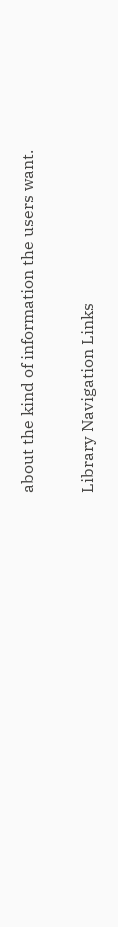about the kind of information the users want.

Library Navigation Links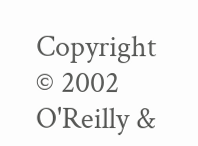Copyright © 2002 O'Reilly &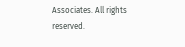Associates. All rights reserved.